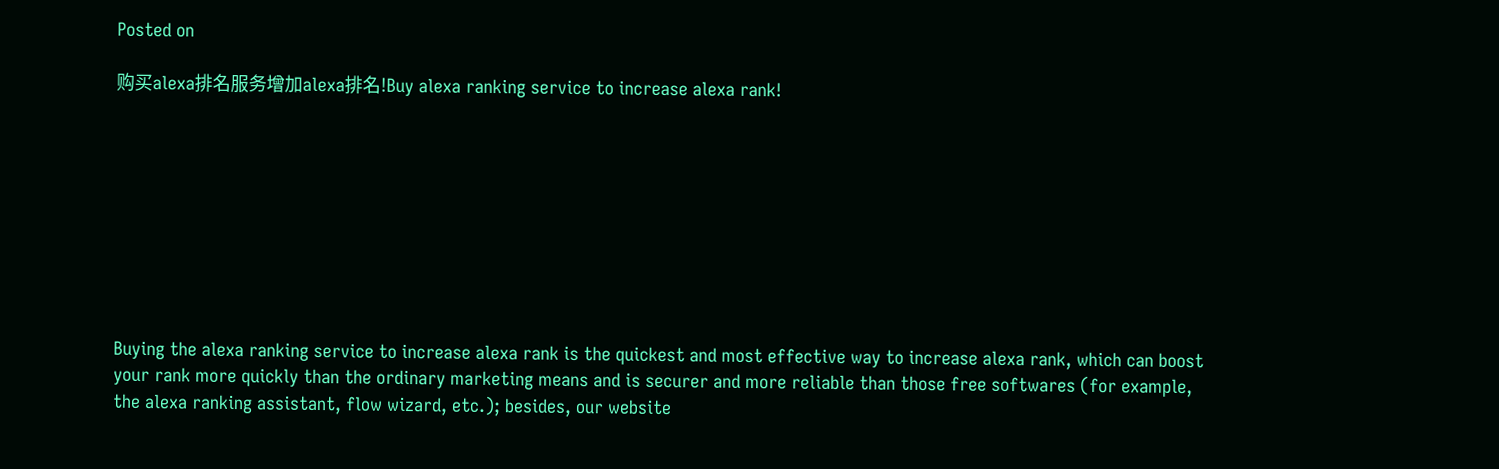Posted on

购买alexa排名服务增加alexa排名!Buy alexa ranking service to increase alexa rank!









Buying the alexa ranking service to increase alexa rank is the quickest and most effective way to increase alexa rank, which can boost your rank more quickly than the ordinary marketing means and is securer and more reliable than those free softwares (for example, the alexa ranking assistant, flow wizard, etc.); besides, our website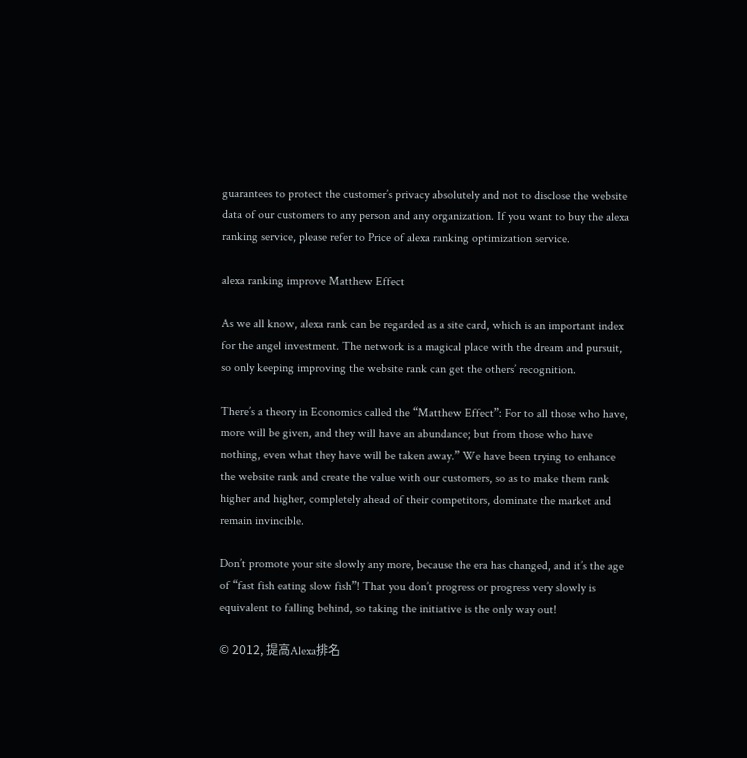guarantees to protect the customer’s privacy absolutely and not to disclose the website data of our customers to any person and any organization. If you want to buy the alexa ranking service, please refer to Price of alexa ranking optimization service.

alexa ranking improve Matthew Effect

As we all know, alexa rank can be regarded as a site card, which is an important index for the angel investment. The network is a magical place with the dream and pursuit, so only keeping improving the website rank can get the others’ recognition.

There’s a theory in Economics called the “Matthew Effect”: For to all those who have, more will be given, and they will have an abundance; but from those who have nothing, even what they have will be taken away.” We have been trying to enhance the website rank and create the value with our customers, so as to make them rank higher and higher, completely ahead of their competitors, dominate the market and remain invincible.

Don’t promote your site slowly any more, because the era has changed, and it’s the age of “fast fish eating slow fish”! That you don’t progress or progress very slowly is equivalent to falling behind, so taking the initiative is the only way out!

© 2012, 提高Alexa排名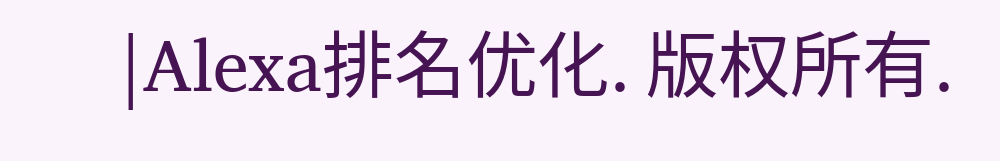|Alexa排名优化. 版权所有.